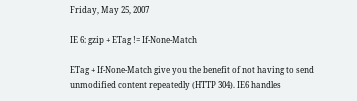Friday, May 25, 2007

IE 6: gzip + ETag != If-None-Match

ETag + If-None-Match give you the benefit of not having to send unmodified content repeatedly (HTTP 304). IE6 handles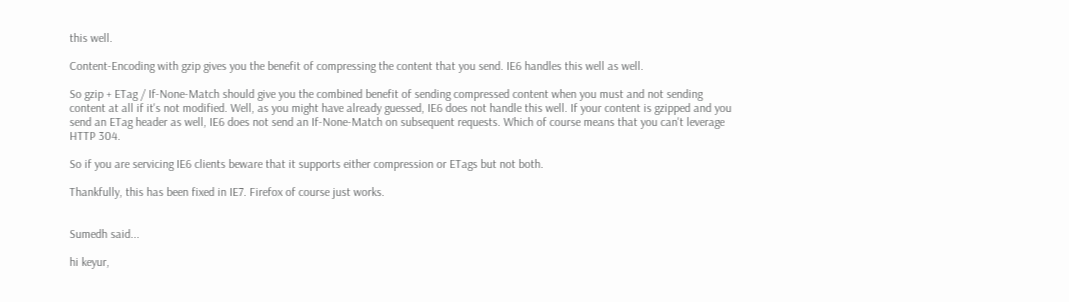this well.

Content-Encoding with gzip gives you the benefit of compressing the content that you send. IE6 handles this well as well.

So gzip + ETag / If-None-Match should give you the combined benefit of sending compressed content when you must and not sending content at all if it's not modified. Well, as you might have already guessed, IE6 does not handle this well. If your content is gzipped and you send an ETag header as well, IE6 does not send an If-None-Match on subsequent requests. Which of course means that you can't leverage HTTP 304.

So if you are servicing IE6 clients beware that it supports either compression or ETags but not both.

Thankfully, this has been fixed in IE7. Firefox of course just works.


Sumedh said...

hi keyur,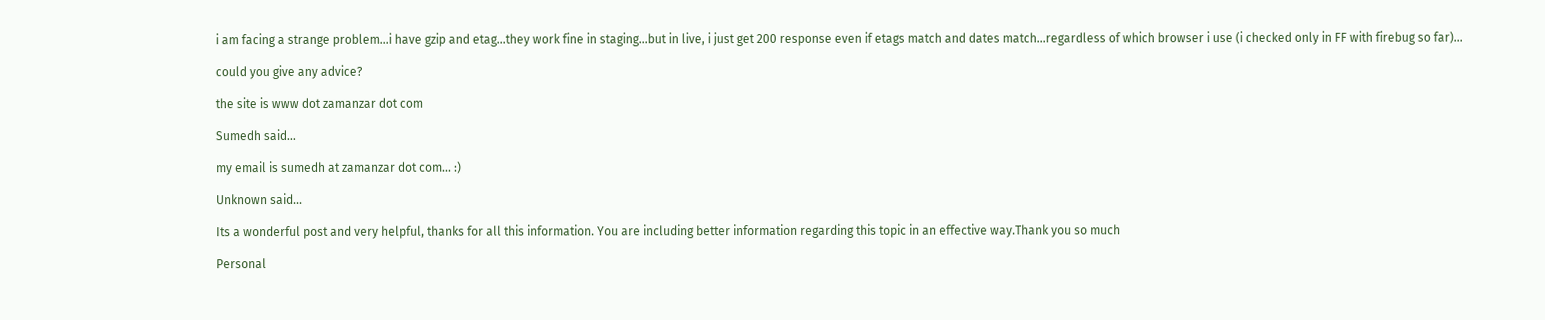i am facing a strange problem...i have gzip and etag...they work fine in staging...but in live, i just get 200 response even if etags match and dates match...regardless of which browser i use (i checked only in FF with firebug so far)...

could you give any advice?

the site is www dot zamanzar dot com

Sumedh said...

my email is sumedh at zamanzar dot com... :)

Unknown said...

Its a wonderful post and very helpful, thanks for all this information. You are including better information regarding this topic in an effective way.Thank you so much

Personal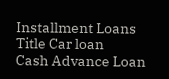Installment Loans
Title Car loan
Cash Advance Loan